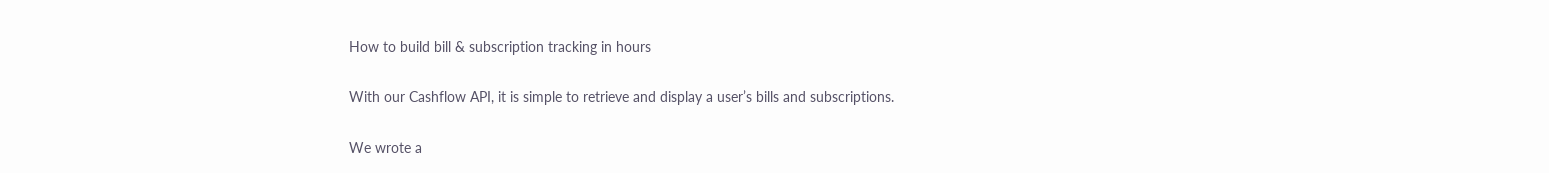How to build bill & subscription tracking in hours

With our Cashflow API, it is simple to retrieve and display a user’s bills and subscriptions.

We wrote a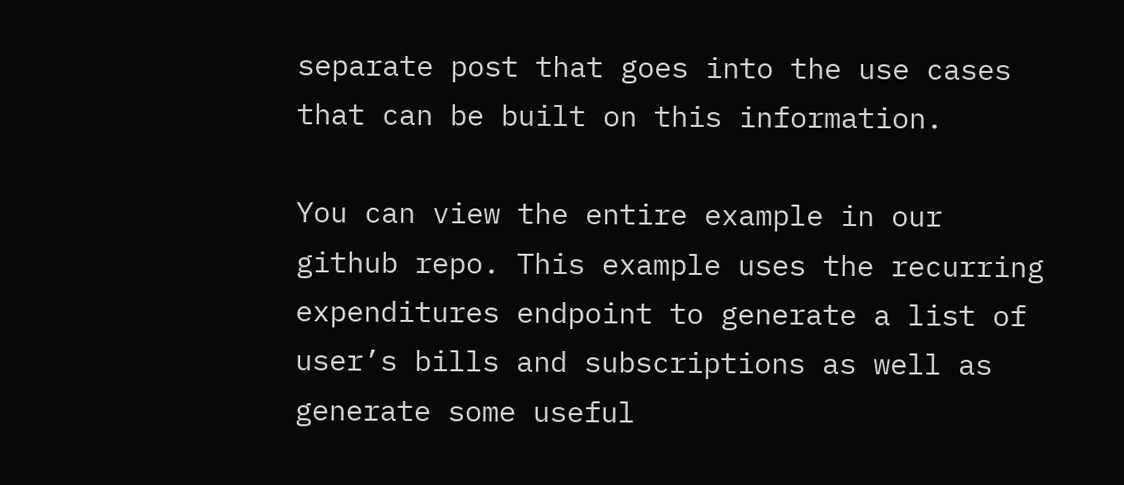separate post that goes into the use cases that can be built on this information.

You can view the entire example in our github repo. This example uses the recurring expenditures endpoint to generate a list of user’s bills and subscriptions as well as generate some useful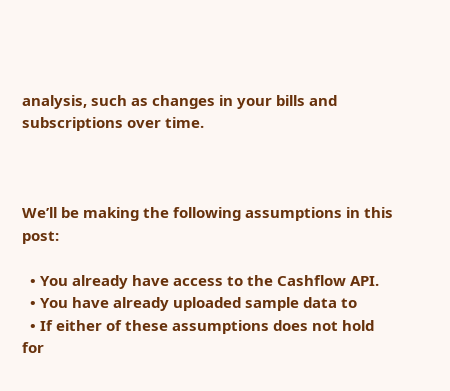analysis, such as changes in your bills and subscriptions over time.



We’ll be making the following assumptions in this post:

  • You already have access to the Cashflow API.
  • You have already uploaded sample data to
  • If either of these assumptions does not hold for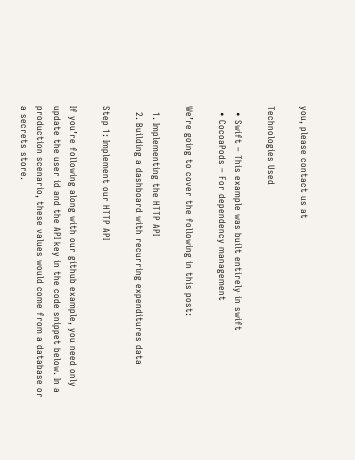you, please contact us at

Technologies Used

  • Swift – This example was built entirely in swift
  • CocoaPods – For dependency management

We’re going to cover the following in this post:

  1. Implementing the HTTP API
  2. Building a dashboard with recurring expenditures data

Step 1: Implement our HTTP API

If you’re following along with our github example, you need only update the user id and the API key in the code snippet below. In a production scenario, these values would come from a database or a secrets store.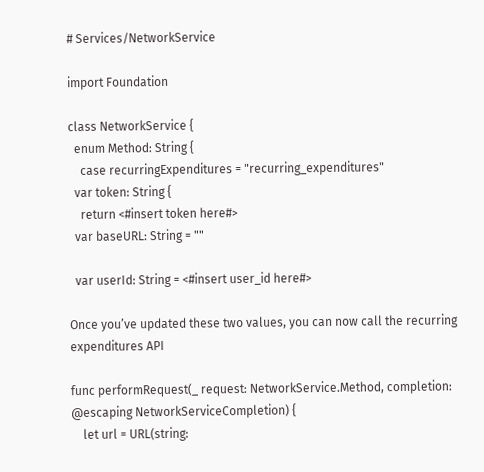# Services/NetworkService

import Foundation

class NetworkService {
  enum Method: String {
    case recurringExpenditures = "recurring_expenditures"
  var token: String {
    return <#insert token here#>
  var baseURL: String = ""

  var userId: String = <#insert user_id here#>

Once you’ve updated these two values, you can now call the recurring expenditures API

func performRequest(_ request: NetworkService.Method, completion: @escaping NetworkServiceCompletion) {
    let url = URL(string: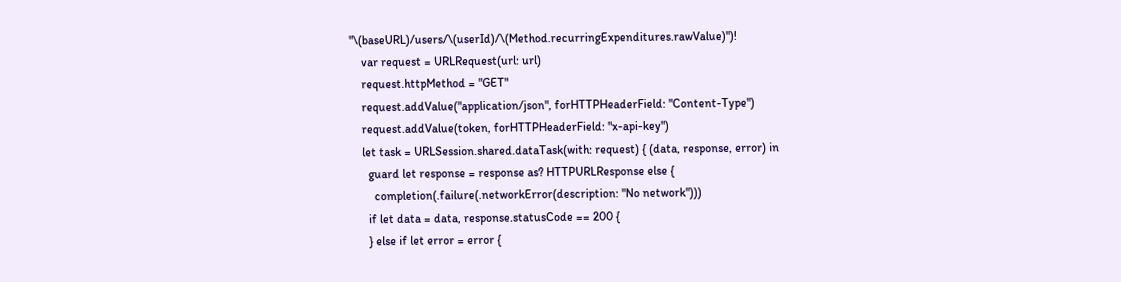"\(baseURL)/users/\(userId)/\(Method.recurringExpenditures.rawValue)")!
    var request = URLRequest(url: url)
    request.httpMethod = "GET"
    request.addValue("application/json", forHTTPHeaderField: "Content-Type")
    request.addValue(token, forHTTPHeaderField: "x-api-key")
    let task = URLSession.shared.dataTask(with: request) { (data, response, error) in
      guard let response = response as? HTTPURLResponse else {
        completion(.failure(.networkError(description: "No network")))
      if let data = data, response.statusCode == 200 {
      } else if let error = error {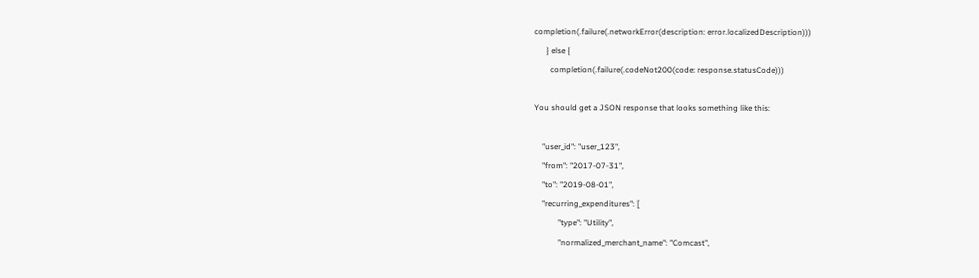completion(.failure(.networkError(description: error.localizedDescription)))
      } else {
        completion(.failure(.codeNot200(code: response.statusCode)))

You should get a JSON response that looks something like this:

    "user_id": "user_123",
    "from": "2017-07-31",
    "to": "2019-08-01",
    "recurring_expenditures": [
            "type": "Utility",
            "normalized_merchant_name": "Comcast",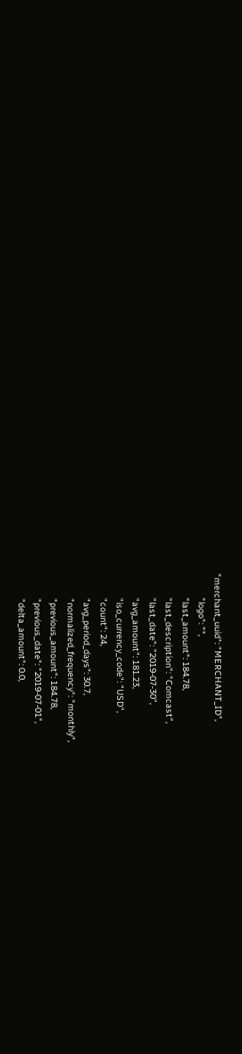"merchant_uuid": "MERCHANT_ID",
            "logo": "",
            "last_amount": 184.78,
            "last_description": "Comcast",
            "last_date": "2019-07-30",
            "avg_amount": 181.23,
            "iso_currency_code": "USD",
            "count": 24,
            "avg_period_days": 30.7,
            "normalized_frequency": "monthly",
            "previous_amount": 184.78,
            "previous_date": "2019-07-01",
            "delta_amount": 0.0,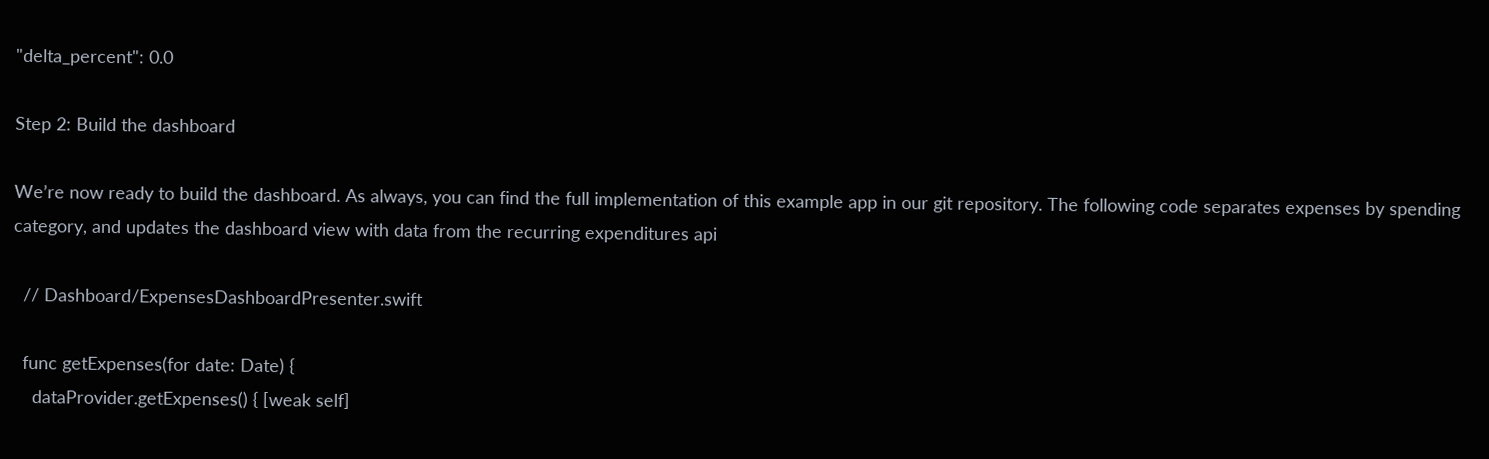"delta_percent": 0.0

Step 2: Build the dashboard

We’re now ready to build the dashboard. As always, you can find the full implementation of this example app in our git repository. The following code separates expenses by spending category, and updates the dashboard view with data from the recurring expenditures api

  // Dashboard/ExpensesDashboardPresenter.swift

  func getExpenses(for date: Date) {
    dataProvider.getExpenses() { [weak self]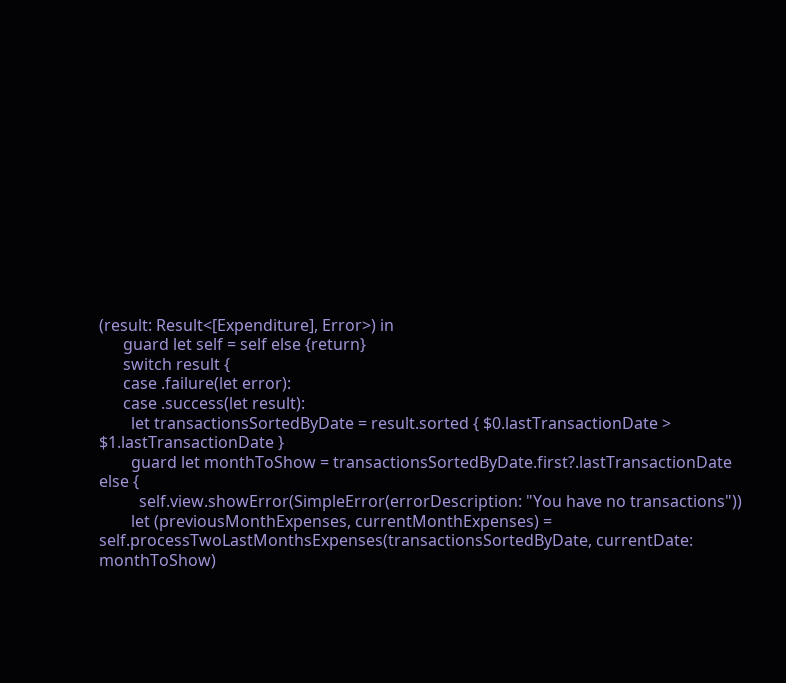(result: Result<[Expenditure], Error>) in
      guard let self = self else {return}
      switch result {
      case .failure(let error):
      case .success(let result):
        let transactionsSortedByDate = result.sorted { $0.lastTransactionDate > $1.lastTransactionDate }
        guard let monthToShow = transactionsSortedByDate.first?.lastTransactionDate else {
          self.view.showError(SimpleError(errorDescription: "You have no transactions"))
        let (previousMonthExpenses, currentMonthExpenses) = self.processTwoLastMonthsExpenses(transactionsSortedByDate, currentDate: monthToShow)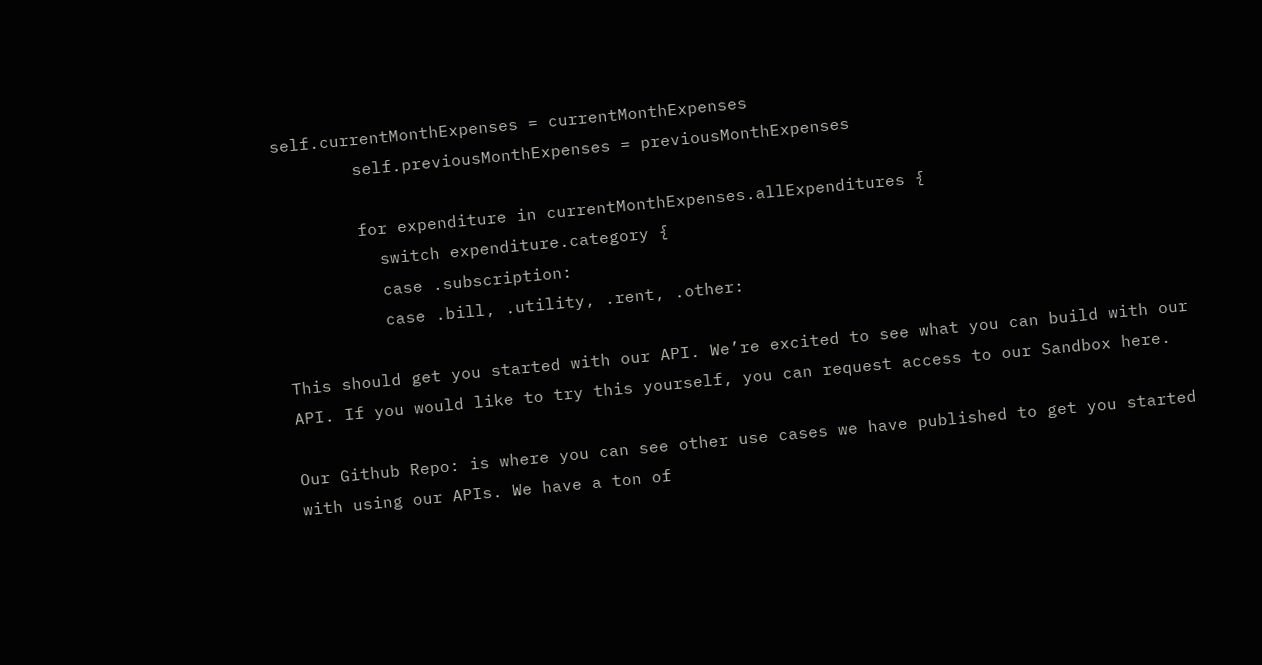self.currentMonthExpenses = currentMonthExpenses
        self.previousMonthExpenses = previousMonthExpenses

        for expenditure in currentMonthExpenses.allExpenditures {
          switch expenditure.category {
          case .subscription:
          case .bill, .utility, .rent, .other:

This should get you started with our API. We’re excited to see what you can build with our API. If you would like to try this yourself, you can request access to our Sandbox here.

Our Github Repo: is where you can see other use cases we have published to get you started with using our APIs. We have a ton of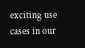exciting use cases in our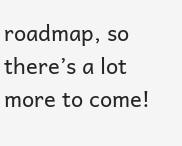roadmap, so there’s a lot more to come!